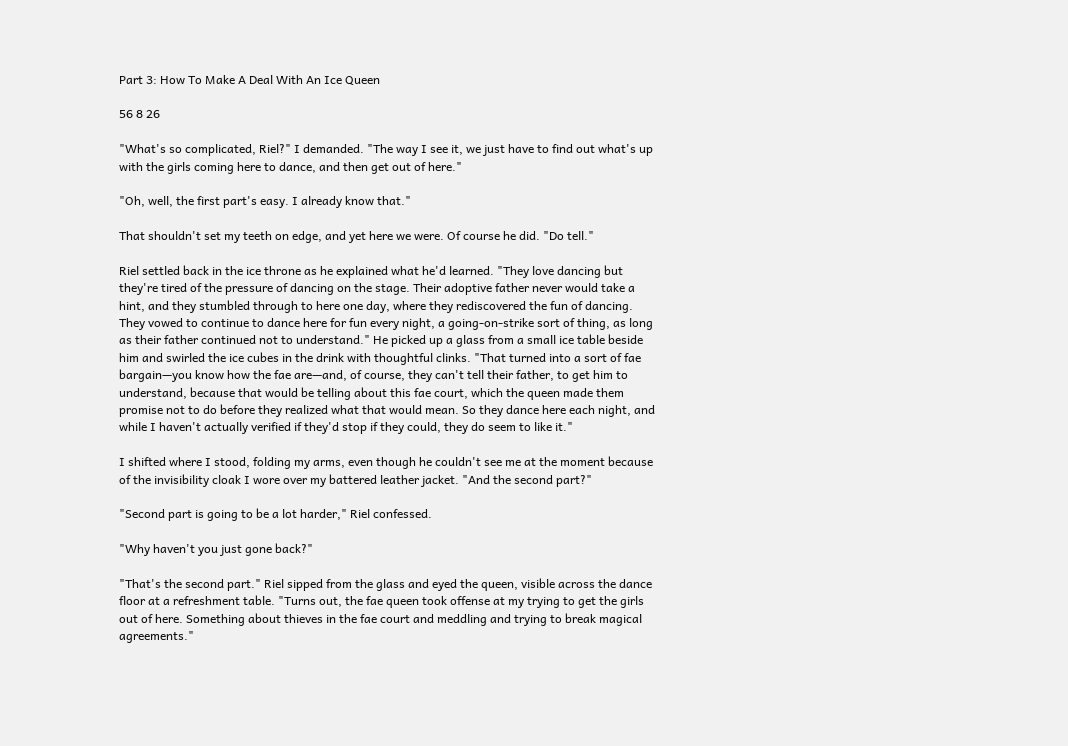Part 3: How To Make A Deal With An Ice Queen

56 8 26

"What's so complicated, Riel?" I demanded. "The way I see it, we just have to find out what's up with the girls coming here to dance, and then get out of here."

"Oh, well, the first part's easy. I already know that."

That shouldn't set my teeth on edge, and yet here we were. Of course he did. "Do tell."

Riel settled back in the ice throne as he explained what he'd learned. "They love dancing but they're tired of the pressure of dancing on the stage. Their adoptive father never would take a hint, and they stumbled through to here one day, where they rediscovered the fun of dancing. They vowed to continue to dance here for fun every night, a going-on-strike sort of thing, as long as their father continued not to understand." He picked up a glass from a small ice table beside him and swirled the ice cubes in the drink with thoughtful clinks. "That turned into a sort of fae bargain—you know how the fae are—and, of course, they can't tell their father, to get him to understand, because that would be telling about this fae court, which the queen made them promise not to do before they realized what that would mean. So they dance here each night, and while I haven't actually verified if they'd stop if they could, they do seem to like it."

I shifted where I stood, folding my arms, even though he couldn't see me at the moment because of the invisibility cloak I wore over my battered leather jacket. "And the second part?"

"Second part is going to be a lot harder," Riel confessed.

"Why haven't you just gone back?"

"That's the second part." Riel sipped from the glass and eyed the queen, visible across the dance floor at a refreshment table. "Turns out, the fae queen took offense at my trying to get the girls out of here. Something about thieves in the fae court and meddling and trying to break magical agreements."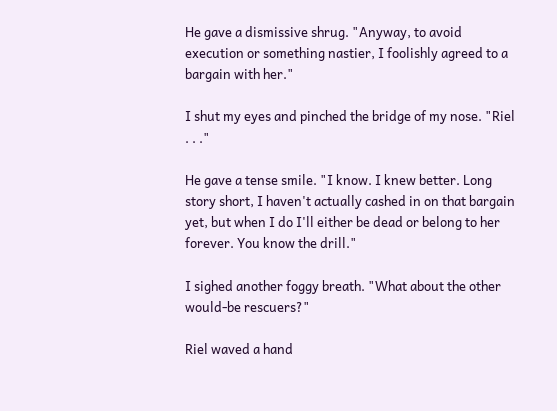He gave a dismissive shrug. "Anyway, to avoid execution or something nastier, I foolishly agreed to a bargain with her."

I shut my eyes and pinched the bridge of my nose. "Riel . . ."

He gave a tense smile. "I know. I knew better. Long story short, I haven't actually cashed in on that bargain yet, but when I do I'll either be dead or belong to her forever. You know the drill."

I sighed another foggy breath. "What about the other would-be rescuers?"

Riel waved a hand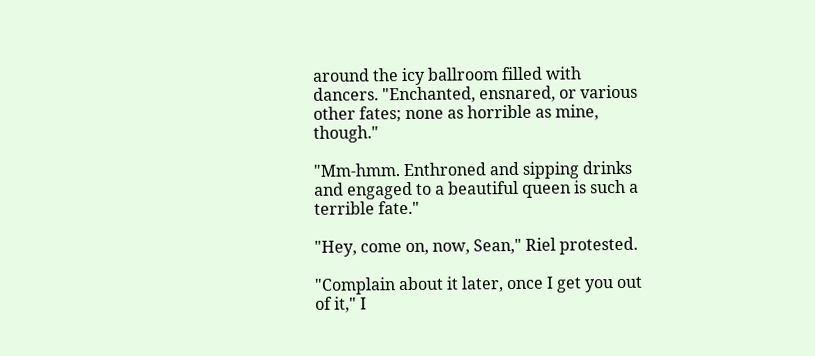around the icy ballroom filled with dancers. "Enchanted, ensnared, or various other fates; none as horrible as mine, though."

"Mm-hmm. Enthroned and sipping drinks and engaged to a beautiful queen is such a terrible fate."

"Hey, come on, now, Sean," Riel protested.

"Complain about it later, once I get you out of it," I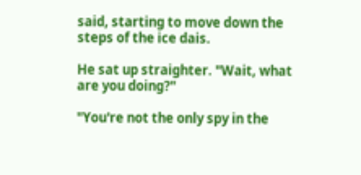said, starting to move down the steps of the ice dais.

He sat up straighter. "Wait, what are you doing?"

"You're not the only spy in the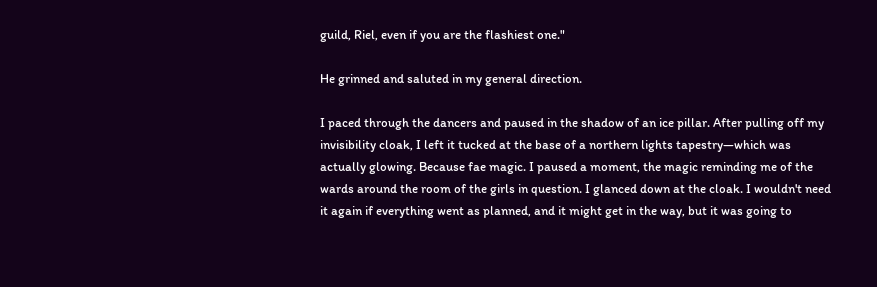guild, Riel, even if you are the flashiest one."

He grinned and saluted in my general direction.

I paced through the dancers and paused in the shadow of an ice pillar. After pulling off my invisibility cloak, I left it tucked at the base of a northern lights tapestry—which was actually glowing. Because fae magic. I paused a moment, the magic reminding me of the wards around the room of the girls in question. I glanced down at the cloak. I wouldn't need it again if everything went as planned, and it might get in the way, but it was going to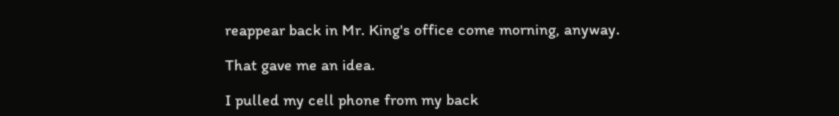reappear back in Mr. King's office come morning, anyway.

That gave me an idea.

I pulled my cell phone from my back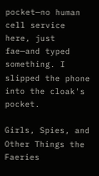pocket—no human cell service here, just fae—and typed something. I slipped the phone into the cloak's pocket.

Girls, Spies, and Other Things the Faeries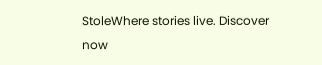StoleWhere stories live. Discover now